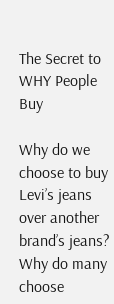The Secret to WHY People Buy

Why do we choose to buy Levi’s jeans over another brand’s jeans? Why do many choose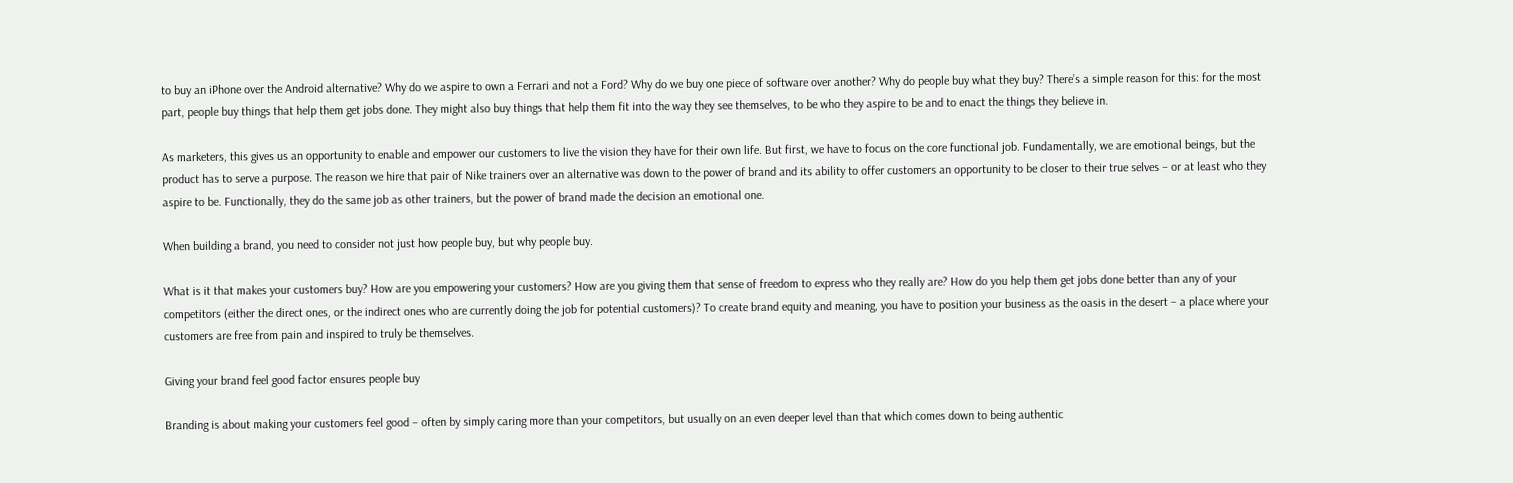to buy an iPhone over the Android alternative? Why do we aspire to own a Ferrari and not a Ford? Why do we buy one piece of software over another? Why do people buy what they buy? There’s a simple reason for this: for the most part, people buy things that help them get jobs done. They might also buy things that help them fit into the way they see themselves, to be who they aspire to be and to enact the things they believe in.

As marketers, this gives us an opportunity to enable and empower our customers to live the vision they have for their own life. But first, we have to focus on the core functional job. Fundamentally, we are emotional beings, but the product has to serve a purpose. The reason we hire that pair of Nike trainers over an alternative was down to the power of brand and its ability to offer customers an opportunity to be closer to their true selves – or at least who they aspire to be. Functionally, they do the same job as other trainers, but the power of brand made the decision an emotional one.

When building a brand, you need to consider not just how people buy, but why people buy.

What is it that makes your customers buy? How are you empowering your customers? How are you giving them that sense of freedom to express who they really are? How do you help them get jobs done better than any of your competitors (either the direct ones, or the indirect ones who are currently doing the job for potential customers)? To create brand equity and meaning, you have to position your business as the oasis in the desert – a place where your customers are free from pain and inspired to truly be themselves.

Giving your brand feel good factor ensures people buy

Branding is about making your customers feel good – often by simply caring more than your competitors, but usually on an even deeper level than that which comes down to being authentic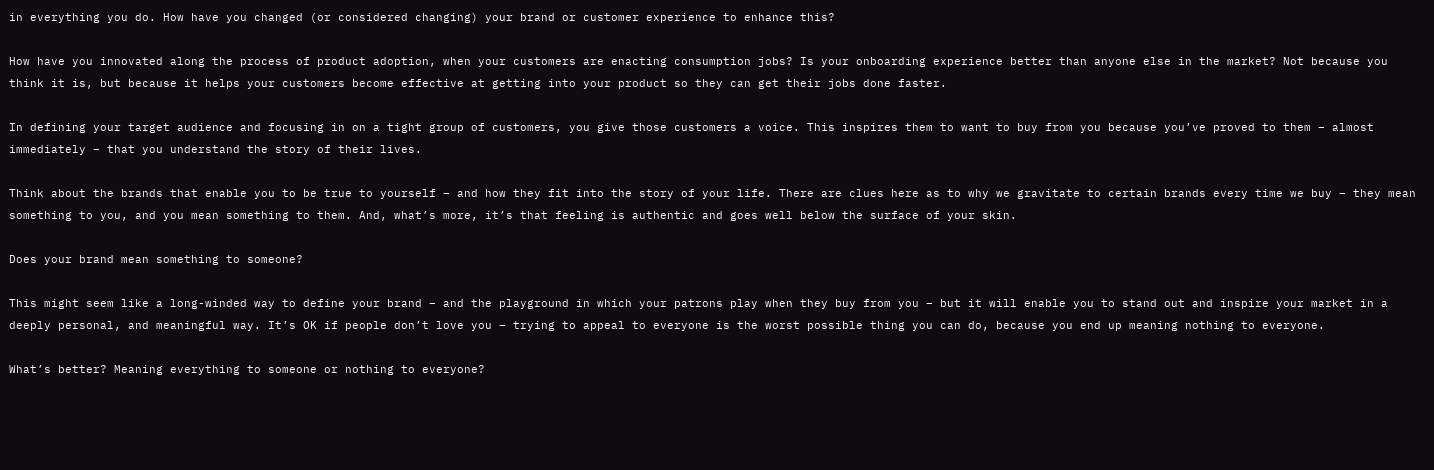in everything you do. How have you changed (or considered changing) your brand or customer experience to enhance this?

How have you innovated along the process of product adoption, when your customers are enacting consumption jobs? Is your onboarding experience better than anyone else in the market? Not because you think it is, but because it helps your customers become effective at getting into your product so they can get their jobs done faster.

In defining your target audience and focusing in on a tight group of customers, you give those customers a voice. This inspires them to want to buy from you because you’ve proved to them – almost immediately – that you understand the story of their lives.

Think about the brands that enable you to be true to yourself – and how they fit into the story of your life. There are clues here as to why we gravitate to certain brands every time we buy – they mean something to you, and you mean something to them. And, what’s more, it’s that feeling is authentic and goes well below the surface of your skin.

Does your brand mean something to someone?

This might seem like a long-winded way to define your brand – and the playground in which your patrons play when they buy from you – but it will enable you to stand out and inspire your market in a deeply personal, and meaningful way. It’s OK if people don’t love you – trying to appeal to everyone is the worst possible thing you can do, because you end up meaning nothing to everyone.

What’s better? Meaning everything to someone or nothing to everyone?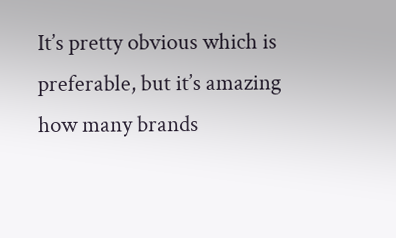It’s pretty obvious which is preferable, but it’s amazing how many brands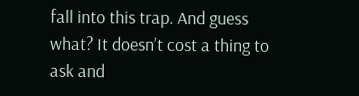fall into this trap. And guess what? It doesn’t cost a thing to ask and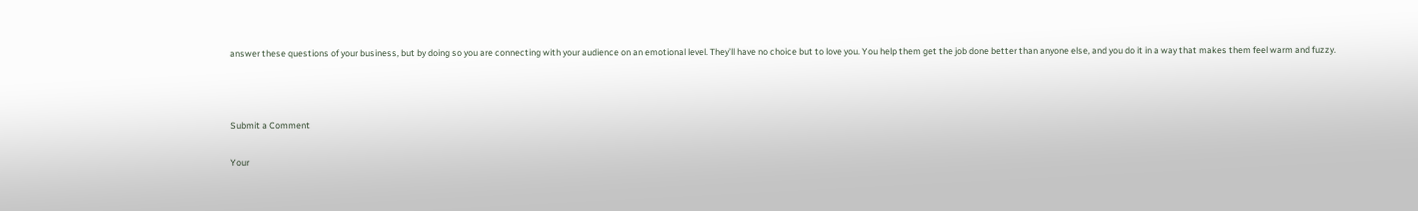answer these questions of your business, but by doing so you are connecting with your audience on an emotional level. They’ll have no choice but to love you. You help them get the job done better than anyone else, and you do it in a way that makes them feel warm and fuzzy.



Submit a Comment

Your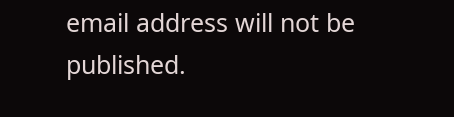email address will not be published.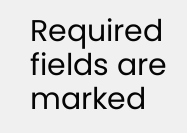Required fields are marked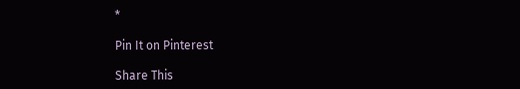*

Pin It on Pinterest

Share This